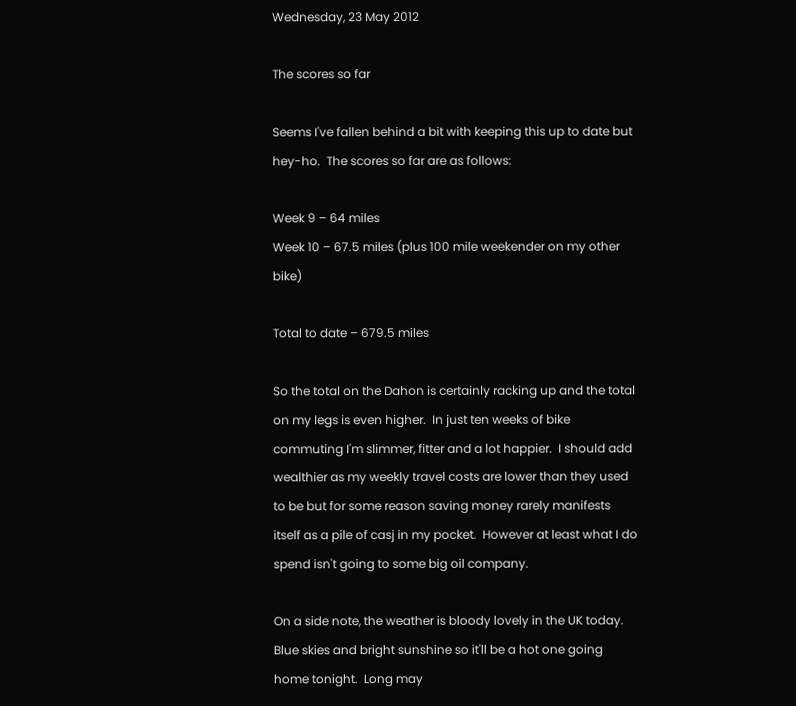Wednesday, 23 May 2012

The scores so far

Seems I've fallen behind a bit with keeping this up to date but hey-ho.  The scores so far are as follows:

Week 9 – 64 miles
Week 10 – 67.5 miles (plus 100 mile weekender on my other bike)

Total to date – 679.5 miles

So the total on the Dahon is certainly racking up and the total on my legs is even higher.  In just ten weeks of bike commuting I'm slimmer, fitter and a lot happier.  I should add wealthier as my weekly travel costs are lower than they used to be but for some reason saving money rarely manifests itself as a pile of casj in my pocket.  However at least what I do spend isn't going to some big oil company.

On a side note, the weather is bloody lovely in the UK today.  Blue skies and bright sunshine so it'll be a hot one going home tonight.  Long may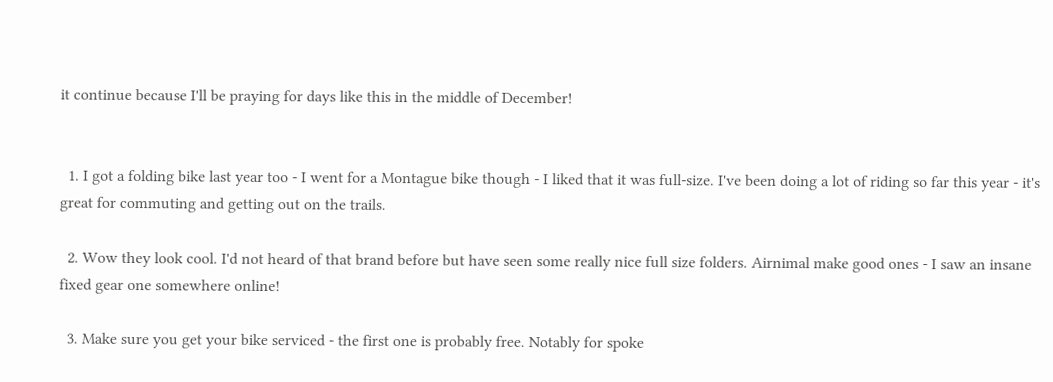it continue because I'll be praying for days like this in the middle of December!


  1. I got a folding bike last year too - I went for a Montague bike though - I liked that it was full-size. I've been doing a lot of riding so far this year - it's great for commuting and getting out on the trails.

  2. Wow they look cool. I'd not heard of that brand before but have seen some really nice full size folders. Airnimal make good ones - I saw an insane fixed gear one somewhere online!

  3. Make sure you get your bike serviced - the first one is probably free. Notably for spoke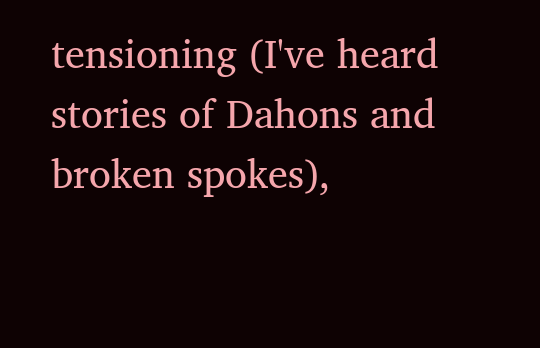tensioning (I've heard stories of Dahons and broken spokes),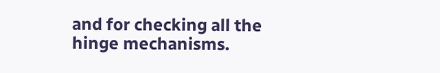and for checking all the hinge mechanisms.